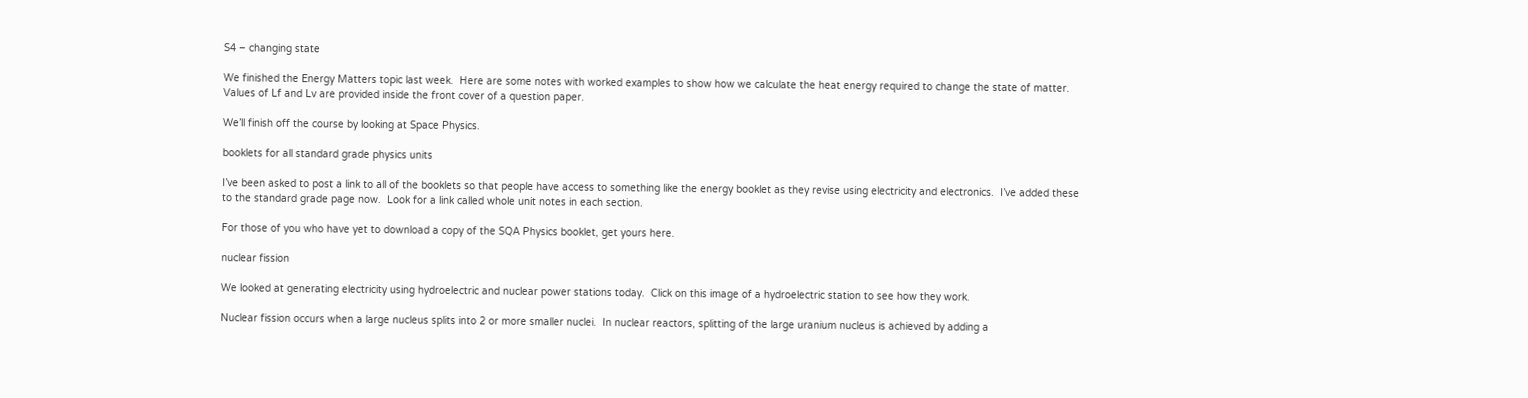S4 – changing state

We finished the Energy Matters topic last week.  Here are some notes with worked examples to show how we calculate the heat energy required to change the state of matter.  Values of Lf and Lv are provided inside the front cover of a question paper.

We’ll finish off the course by looking at Space Physics.

booklets for all standard grade physics units

I’ve been asked to post a link to all of the booklets so that people have access to something like the energy booklet as they revise using electricity and electronics.  I’ve added these to the standard grade page now.  Look for a link called whole unit notes in each section.

For those of you who have yet to download a copy of the SQA Physics booklet, get yours here.

nuclear fission

We looked at generating electricity using hydroelectric and nuclear power stations today.  Click on this image of a hydroelectric station to see how they work.

Nuclear fission occurs when a large nucleus splits into 2 or more smaller nuclei.  In nuclear reactors, splitting of the large uranium nucleus is achieved by adding a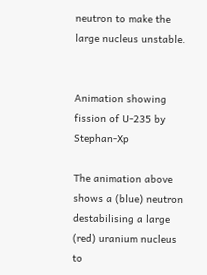neutron to make the large nucleus unstable.


Animation showing fission of U-235 by Stephan-Xp

The animation above shows a (blue) neutron destabilising a large (red) uranium nucleus to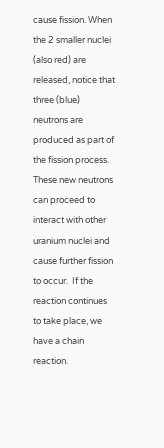cause fission. When the 2 smaller nuclei (also red) are released, notice that three (blue) neutrons are produced as part of the fission process.  These new neutrons can proceed to interact with other uranium nuclei and cause further fission to occur.  If the reaction continues to take place, we have a chain reaction.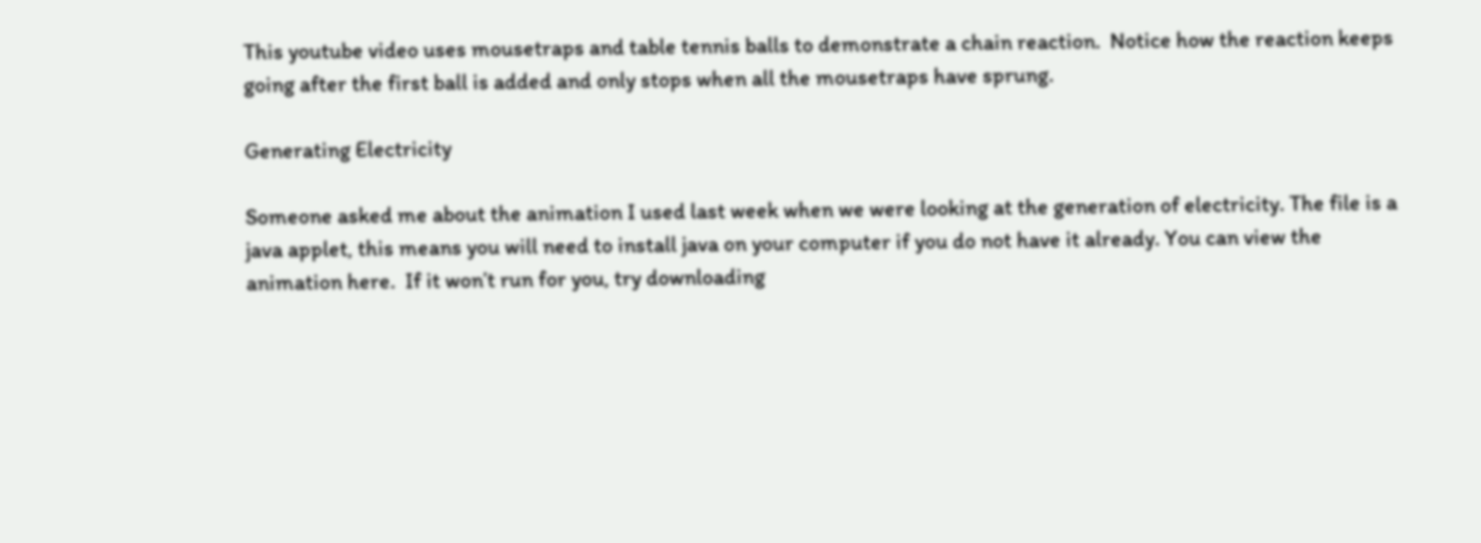This youtube video uses mousetraps and table tennis balls to demonstrate a chain reaction.  Notice how the reaction keeps going after the first ball is added and only stops when all the mousetraps have sprung.

Generating Electricity

Someone asked me about the animation I used last week when we were looking at the generation of electricity. The file is a java applet, this means you will need to install java on your computer if you do not have it already. You can view the animation here.  If it won’t run for you, try downloading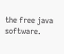the free java software.